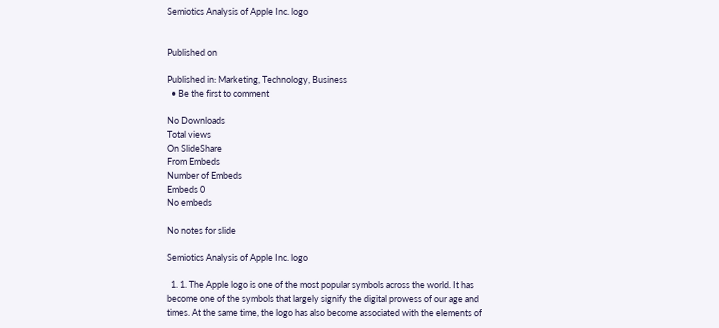Semiotics Analysis of Apple Inc. logo


Published on

Published in: Marketing, Technology, Business
  • Be the first to comment

No Downloads
Total views
On SlideShare
From Embeds
Number of Embeds
Embeds 0
No embeds

No notes for slide

Semiotics Analysis of Apple Inc. logo

  1. 1. The Apple logo is one of the most popular symbols across the world. It has become one of the symbols that largely signify the digital prowess of our age and times. At the same time, the logo has also become associated with the elements of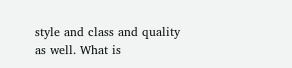style and class and quality as well. What is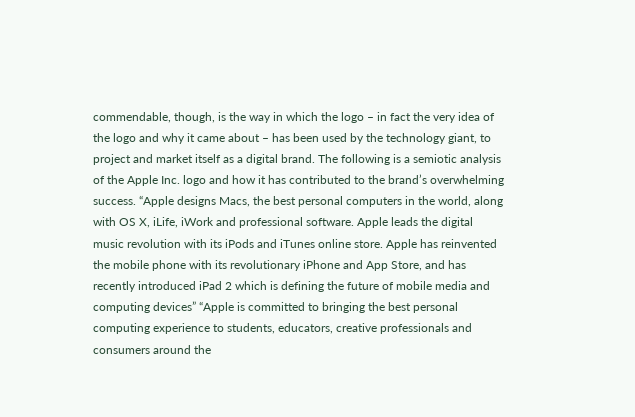commendable, though, is the way in which the logo – in fact the very idea of the logo and why it came about – has been used by the technology giant, to project and market itself as a digital brand. The following is a semiotic analysis of the Apple Inc. logo and how it has contributed to the brand’s overwhelming success. “Apple designs Macs, the best personal computers in the world, along with OS X, iLife, iWork and professional software. Apple leads the digital music revolution with its iPods and iTunes online store. Apple has reinvented the mobile phone with its revolutionary iPhone and App Store, and has recently introduced iPad 2 which is defining the future of mobile media and computing devices” “Apple is committed to bringing the best personal computing experience to students, educators, creative professionals and consumers around the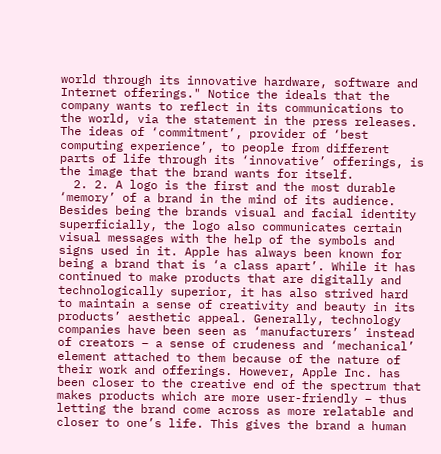world through its innovative hardware, software and Internet offerings." Notice the ideals that the company wants to reflect in its communications to the world, via the statement in the press releases. The ideas of ‘commitment’, provider of ‘best computing experience’, to people from different parts of life through its ‘innovative’ offerings, is the image that the brand wants for itself.
  2. 2. A logo is the first and the most durable ‘memory’ of a brand in the mind of its audience. Besides being the brands visual and facial identity superficially, the logo also communicates certain visual messages with the help of the symbols and signs used in it. Apple has always been known for being a brand that is ‘a class apart’. While it has continued to make products that are digitally and technologically superior, it has also strived hard to maintain a sense of creativity and beauty in its products’ aesthetic appeal. Generally, technology companies have been seen as ‘manufacturers’ instead of creators – a sense of crudeness and ‘mechanical’ element attached to them because of the nature of their work and offerings. However, Apple Inc. has been closer to the creative end of the spectrum that makes products which are more user-friendly – thus letting the brand come across as more relatable and closer to one’s life. This gives the brand a human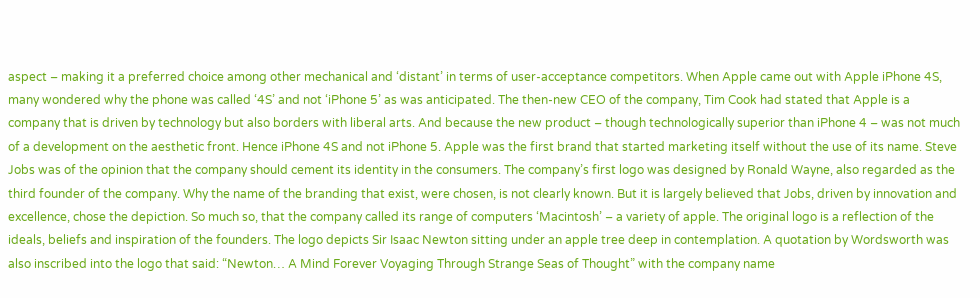aspect – making it a preferred choice among other mechanical and ‘distant’ in terms of user-acceptance competitors. When Apple came out with Apple iPhone 4S, many wondered why the phone was called ‘4S’ and not ‘iPhone 5’ as was anticipated. The then-new CEO of the company, Tim Cook had stated that Apple is a company that is driven by technology but also borders with liberal arts. And because the new product – though technologically superior than iPhone 4 – was not much of a development on the aesthetic front. Hence iPhone 4S and not iPhone 5. Apple was the first brand that started marketing itself without the use of its name. Steve Jobs was of the opinion that the company should cement its identity in the consumers. The company’s first logo was designed by Ronald Wayne, also regarded as the third founder of the company. Why the name of the branding that exist, were chosen, is not clearly known. But it is largely believed that Jobs, driven by innovation and excellence, chose the depiction. So much so, that the company called its range of computers ‘Macintosh’ – a variety of apple. The original logo is a reflection of the ideals, beliefs and inspiration of the founders. The logo depicts Sir Isaac Newton sitting under an apple tree deep in contemplation. A quotation by Wordsworth was also inscribed into the logo that said: “Newton… A Mind Forever Voyaging Through Strange Seas of Thought” with the company name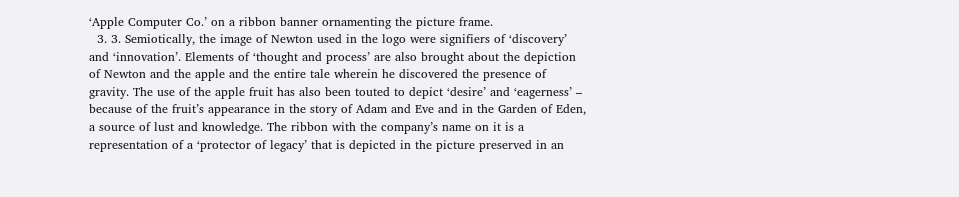‘Apple Computer Co.’ on a ribbon banner ornamenting the picture frame.
  3. 3. Semiotically, the image of Newton used in the logo were signifiers of ‘discovery’ and ‘innovation’. Elements of ‘thought and process’ are also brought about the depiction of Newton and the apple and the entire tale wherein he discovered the presence of gravity. The use of the apple fruit has also been touted to depict ‘desire’ and ‘eagerness’ – because of the fruit’s appearance in the story of Adam and Eve and in the Garden of Eden, a source of lust and knowledge. The ribbon with the company’s name on it is a representation of a ‘protector of legacy’ that is depicted in the picture preserved in an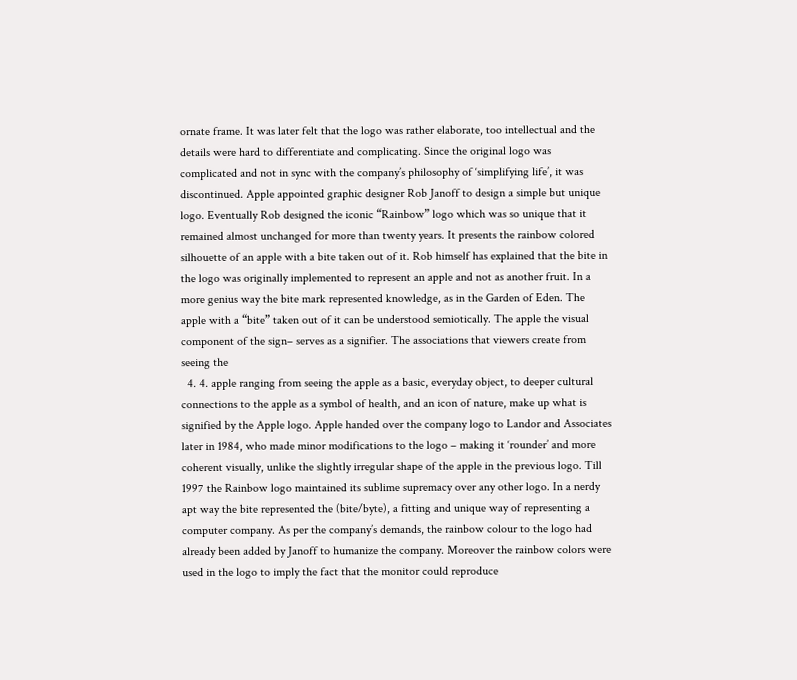ornate frame. It was later felt that the logo was rather elaborate, too intellectual and the details were hard to differentiate and complicating. Since the original logo was complicated and not in sync with the company’s philosophy of ‘simplifying life’, it was discontinued. Apple appointed graphic designer Rob Janoff to design a simple but unique logo. Eventually Rob designed the iconic “Rainbow” logo which was so unique that it remained almost unchanged for more than twenty years. It presents the rainbow colored silhouette of an apple with a bite taken out of it. Rob himself has explained that the bite in the logo was originally implemented to represent an apple and not as another fruit. In a more genius way the bite mark represented knowledge, as in the Garden of Eden. The apple with a “bite” taken out of it can be understood semiotically. The apple the visual component of the sign– serves as a signifier. The associations that viewers create from seeing the
  4. 4. apple ranging from seeing the apple as a basic, everyday object, to deeper cultural connections to the apple as a symbol of health, and an icon of nature, make up what is signified by the Apple logo. Apple handed over the company logo to Landor and Associates later in 1984, who made minor modifications to the logo – making it ‘rounder’ and more coherent visually, unlike the slightly irregular shape of the apple in the previous logo. Till 1997 the Rainbow logo maintained its sublime supremacy over any other logo. In a nerdy apt way the bite represented the (bite/byte), a fitting and unique way of representing a computer company. As per the company’s demands, the rainbow colour to the logo had already been added by Janoff to humanize the company. Moreover the rainbow colors were used in the logo to imply the fact that the monitor could reproduce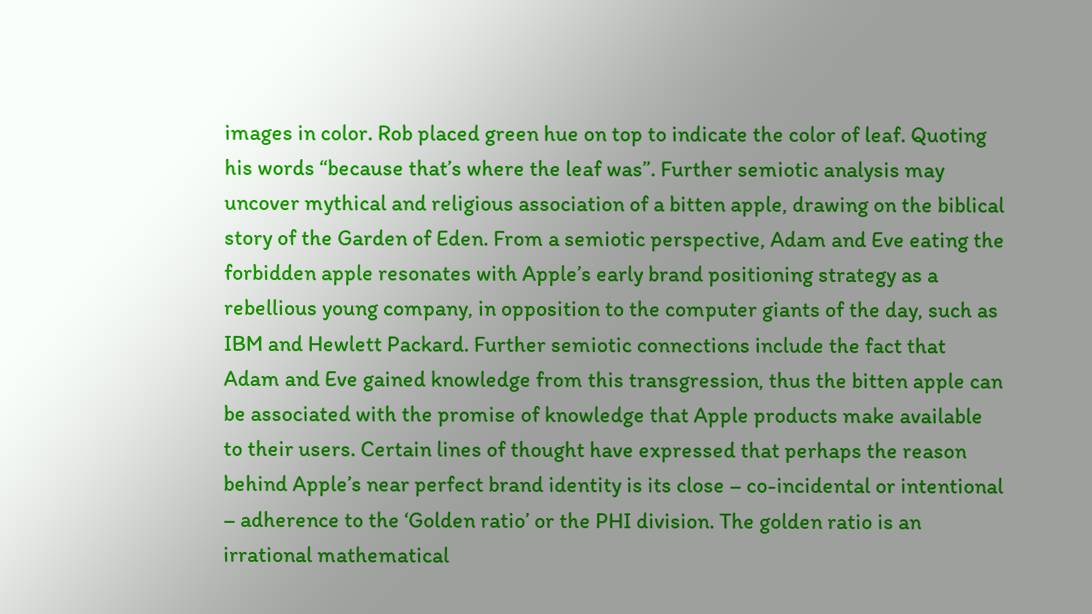images in color. Rob placed green hue on top to indicate the color of leaf. Quoting his words “because that’s where the leaf was”. Further semiotic analysis may uncover mythical and religious association of a bitten apple, drawing on the biblical story of the Garden of Eden. From a semiotic perspective, Adam and Eve eating the forbidden apple resonates with Apple’s early brand positioning strategy as a rebellious young company, in opposition to the computer giants of the day, such as IBM and Hewlett Packard. Further semiotic connections include the fact that Adam and Eve gained knowledge from this transgression, thus the bitten apple can be associated with the promise of knowledge that Apple products make available to their users. Certain lines of thought have expressed that perhaps the reason behind Apple’s near perfect brand identity is its close – co-incidental or intentional – adherence to the ‘Golden ratio’ or the PHI division. The golden ratio is an irrational mathematical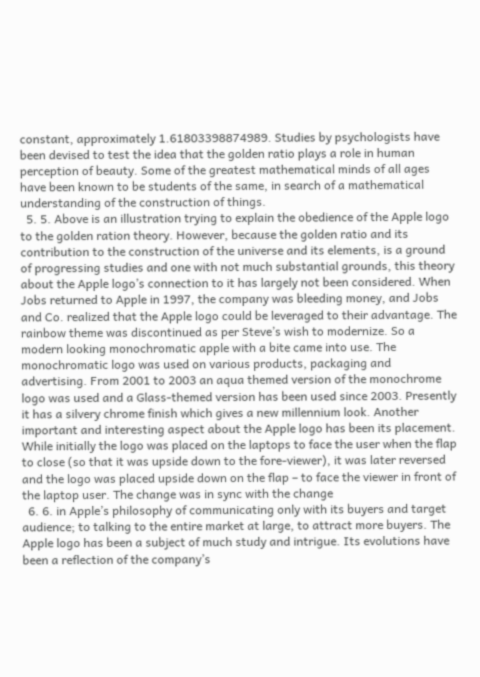constant, approximately 1.61803398874989. Studies by psychologists have been devised to test the idea that the golden ratio plays a role in human perception of beauty. Some of the greatest mathematical minds of all ages have been known to be students of the same, in search of a mathematical understanding of the construction of things.
  5. 5. Above is an illustration trying to explain the obedience of the Apple logo to the golden ration theory. However, because the golden ratio and its contribution to the construction of the universe and its elements, is a ground of progressing studies and one with not much substantial grounds, this theory about the Apple logo’s connection to it has largely not been considered. When Jobs returned to Apple in 1997, the company was bleeding money, and Jobs and Co. realized that the Apple logo could be leveraged to their advantage. The rainbow theme was discontinued as per Steve’s wish to modernize. So a modern looking monochromatic apple with a bite came into use. The monochromatic logo was used on various products, packaging and advertising. From 2001 to 2003 an aqua themed version of the monochrome logo was used and a Glass-themed version has been used since 2003. Presently it has a silvery chrome finish which gives a new millennium look. Another important and interesting aspect about the Apple logo has been its placement. While initially the logo was placed on the laptops to face the user when the flap to close (so that it was upside down to the fore-viewer), it was later reversed and the logo was placed upside down on the flap – to face the viewer in front of the laptop user. The change was in sync with the change
  6. 6. in Apple’s philosophy of communicating only with its buyers and target audience; to talking to the entire market at large, to attract more buyers. The Apple logo has been a subject of much study and intrigue. Its evolutions have been a reflection of the company’s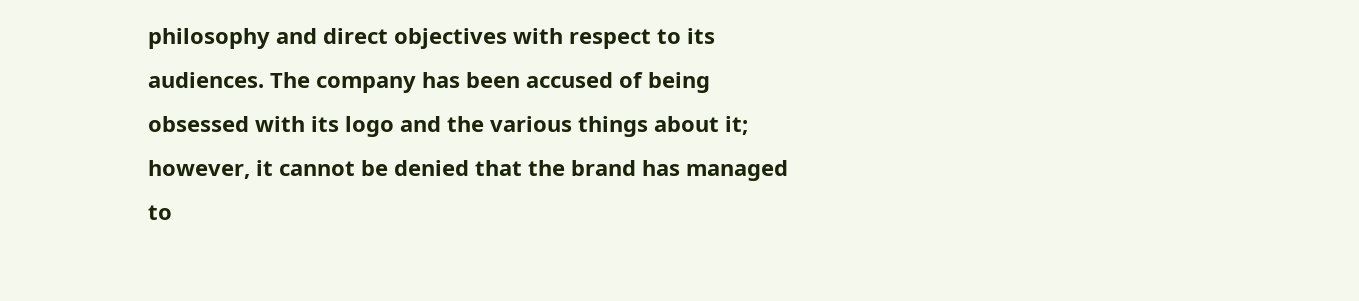philosophy and direct objectives with respect to its audiences. The company has been accused of being obsessed with its logo and the various things about it; however, it cannot be denied that the brand has managed to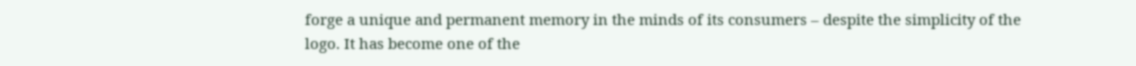forge a unique and permanent memory in the minds of its consumers – despite the simplicity of the logo. It has become one of the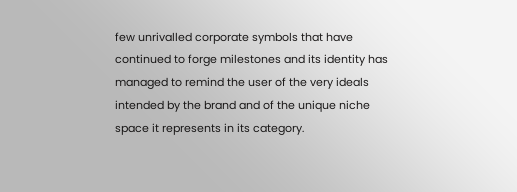few unrivalled corporate symbols that have continued to forge milestones and its identity has managed to remind the user of the very ideals intended by the brand and of the unique niche space it represents in its category.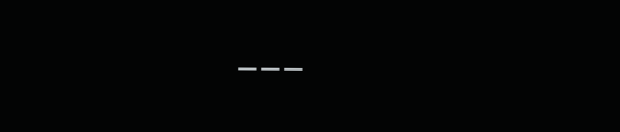___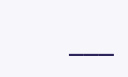___